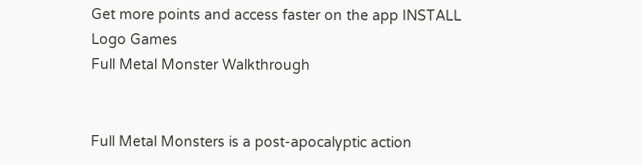Get more points and access faster on the app INSTALL
Logo Games
Full Metal Monster Walkthrough


Full Metal Monsters is a post-apocalyptic action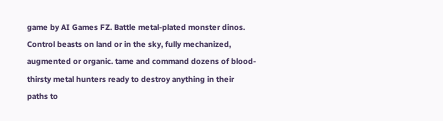game by AI Games FZ. Battle metal-plated monster dinos. Control beasts on land or in the sky, fully mechanized, augmented or organic. tame and command dozens of blood-thirsty metal hunters ready to destroy anything in their paths to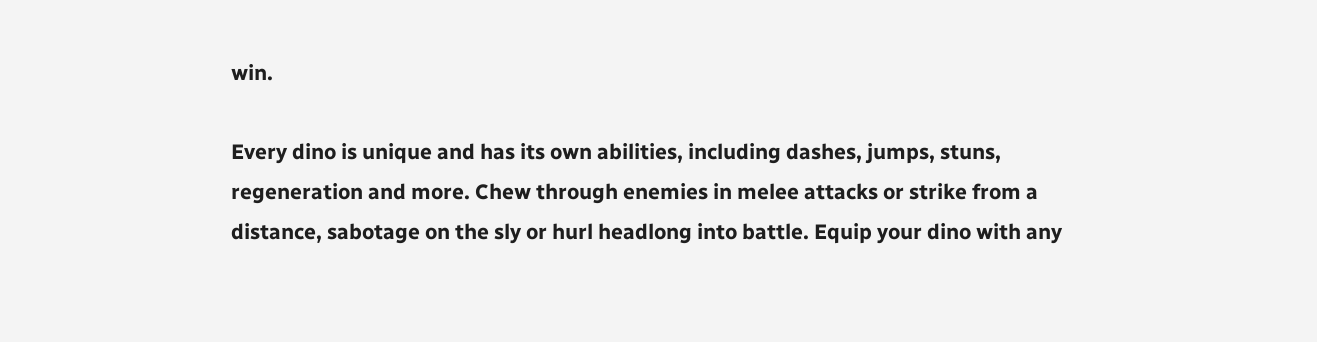win.

Every dino is unique and has its own abilities, including dashes, jumps, stuns, regeneration and more. Chew through enemies in melee attacks or strike from a distance, sabotage on the sly or hurl headlong into battle. Equip your dino with any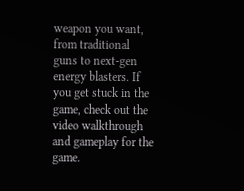weapon you want, from traditional guns to next-gen energy blasters. If you get stuck in the game, check out the video walkthrough and gameplay for the game.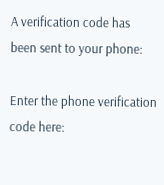A verification code has been sent to your phone:

Enter the phone verification code here: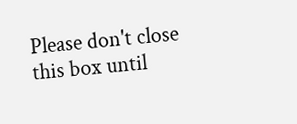Please don't close this box until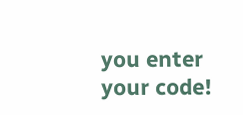you enter your code!